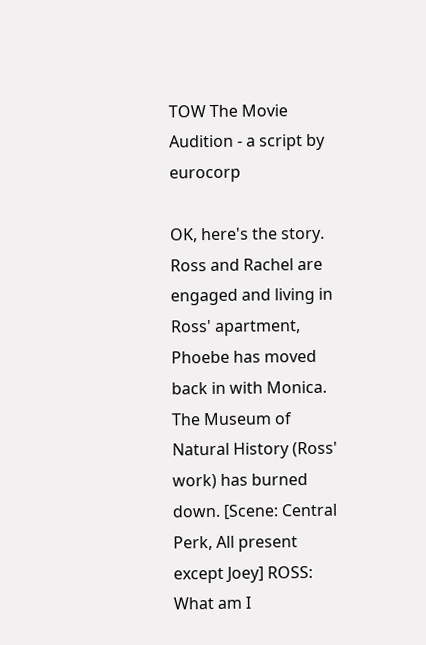TOW The Movie Audition - a script by eurocorp

OK, here's the story. Ross and Rachel are engaged and living in Ross' apartment, Phoebe has moved back in with Monica. The Museum of Natural History (Ross' work) has burned down. [Scene: Central Perk, All present except Joey] ROSS: What am I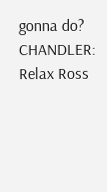gonna do? CHANDLER: Relax Ross